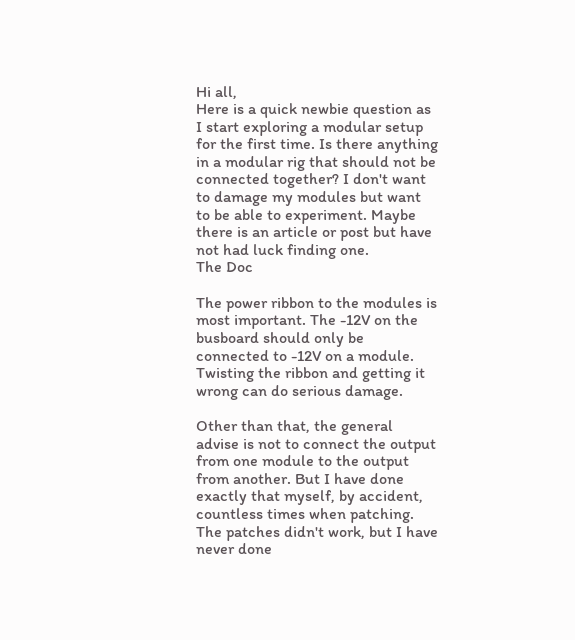Hi all,
Here is a quick newbie question as I start exploring a modular setup for the first time. Is there anything in a modular rig that should not be connected together? I don't want to damage my modules but want to be able to experiment. Maybe there is an article or post but have not had luck finding one.
The Doc

The power ribbon to the modules is most important. The -12V on the busboard should only be connected to -12V on a module. Twisting the ribbon and getting it wrong can do serious damage.

Other than that, the general advise is not to connect the output from one module to the output from another. But I have done exactly that myself, by accident, countless times when patching. The patches didn't work, but I have never done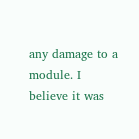any damage to a module. I believe it was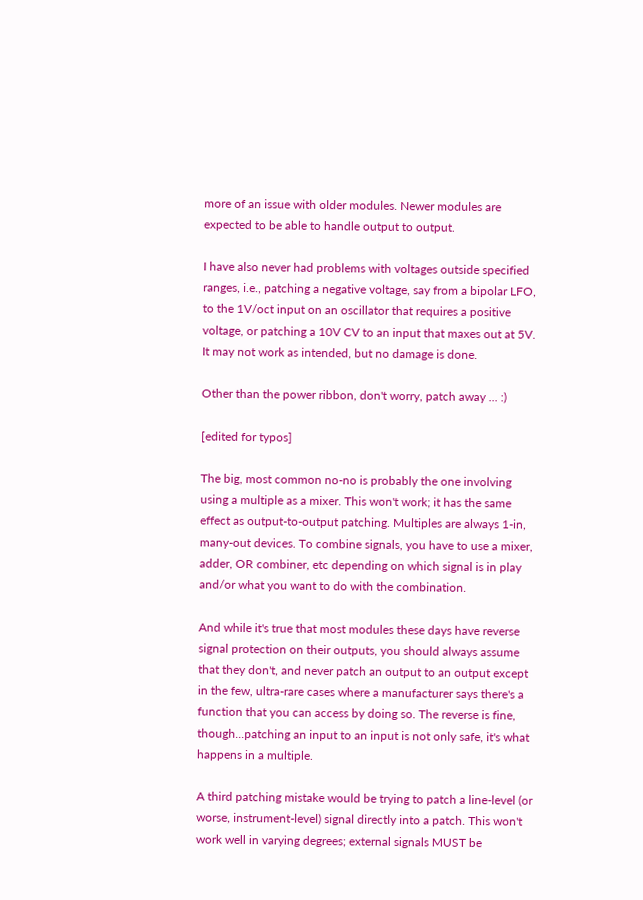more of an issue with older modules. Newer modules are expected to be able to handle output to output.

I have also never had problems with voltages outside specified ranges, i.e., patching a negative voltage, say from a bipolar LFO, to the 1V/oct input on an oscillator that requires a positive voltage, or patching a 10V CV to an input that maxes out at 5V. It may not work as intended, but no damage is done.

Other than the power ribbon, don't worry, patch away ... :)

[edited for typos]

The big, most common no-no is probably the one involving using a multiple as a mixer. This won't work; it has the same effect as output-to-output patching. Multiples are always 1-in, many-out devices. To combine signals, you have to use a mixer, adder, OR combiner, etc depending on which signal is in play and/or what you want to do with the combination.

And while it's true that most modules these days have reverse signal protection on their outputs, you should always assume that they don't, and never patch an output to an output except in the few, ultra-rare cases where a manufacturer says there's a function that you can access by doing so. The reverse is fine, though...patching an input to an input is not only safe, it's what happens in a multiple.

A third patching mistake would be trying to patch a line-level (or worse, instrument-level) signal directly into a patch. This won't work well in varying degrees; external signals MUST be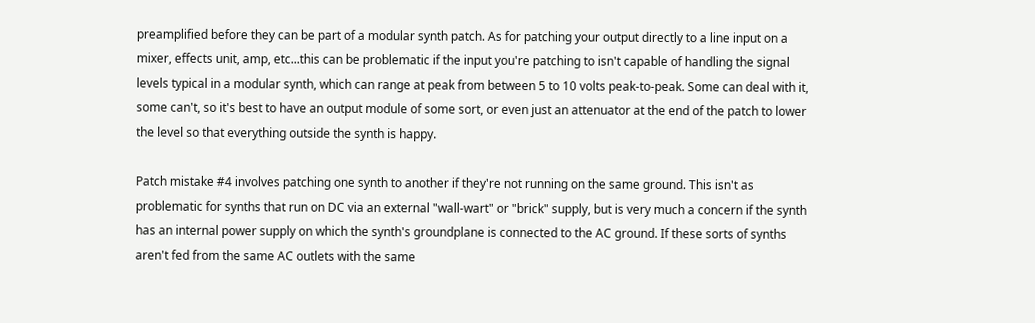preamplified before they can be part of a modular synth patch. As for patching your output directly to a line input on a mixer, effects unit, amp, etc...this can be problematic if the input you're patching to isn't capable of handling the signal levels typical in a modular synth, which can range at peak from between 5 to 10 volts peak-to-peak. Some can deal with it, some can't, so it's best to have an output module of some sort, or even just an attenuator at the end of the patch to lower the level so that everything outside the synth is happy.

Patch mistake #4 involves patching one synth to another if they're not running on the same ground. This isn't as problematic for synths that run on DC via an external "wall-wart" or "brick" supply, but is very much a concern if the synth has an internal power supply on which the synth's groundplane is connected to the AC ground. If these sorts of synths aren't fed from the same AC outlets with the same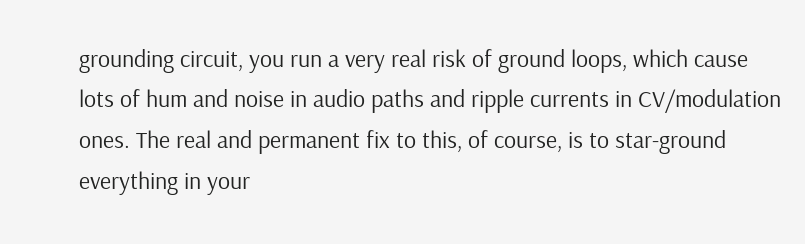grounding circuit, you run a very real risk of ground loops, which cause lots of hum and noise in audio paths and ripple currents in CV/modulation ones. The real and permanent fix to this, of course, is to star-ground everything in your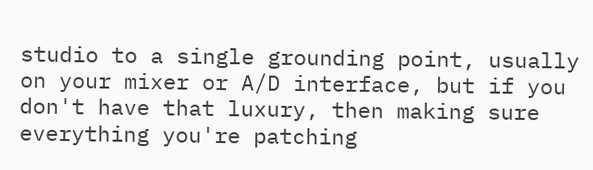studio to a single grounding point, usually on your mixer or A/D interface, but if you don't have that luxury, then making sure everything you're patching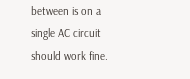between is on a single AC circuit should work fine.